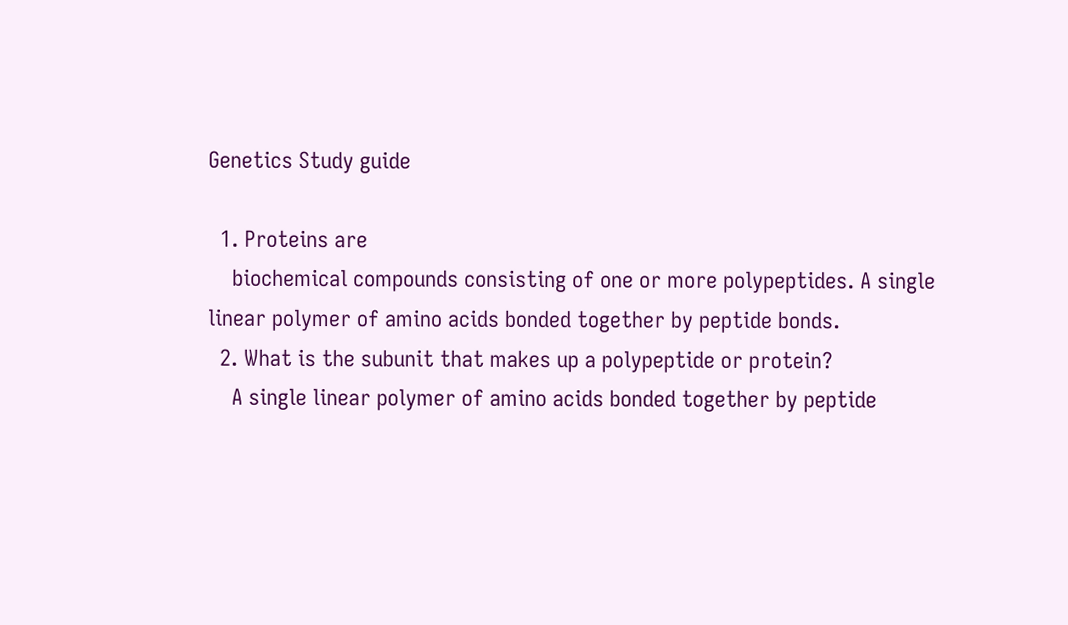Genetics Study guide

  1. Proteins are
    biochemical compounds consisting of one or more polypeptides. A single linear polymer of amino acids bonded together by peptide bonds.
  2. What is the subunit that makes up a polypeptide or protein?
    A single linear polymer of amino acids bonded together by peptide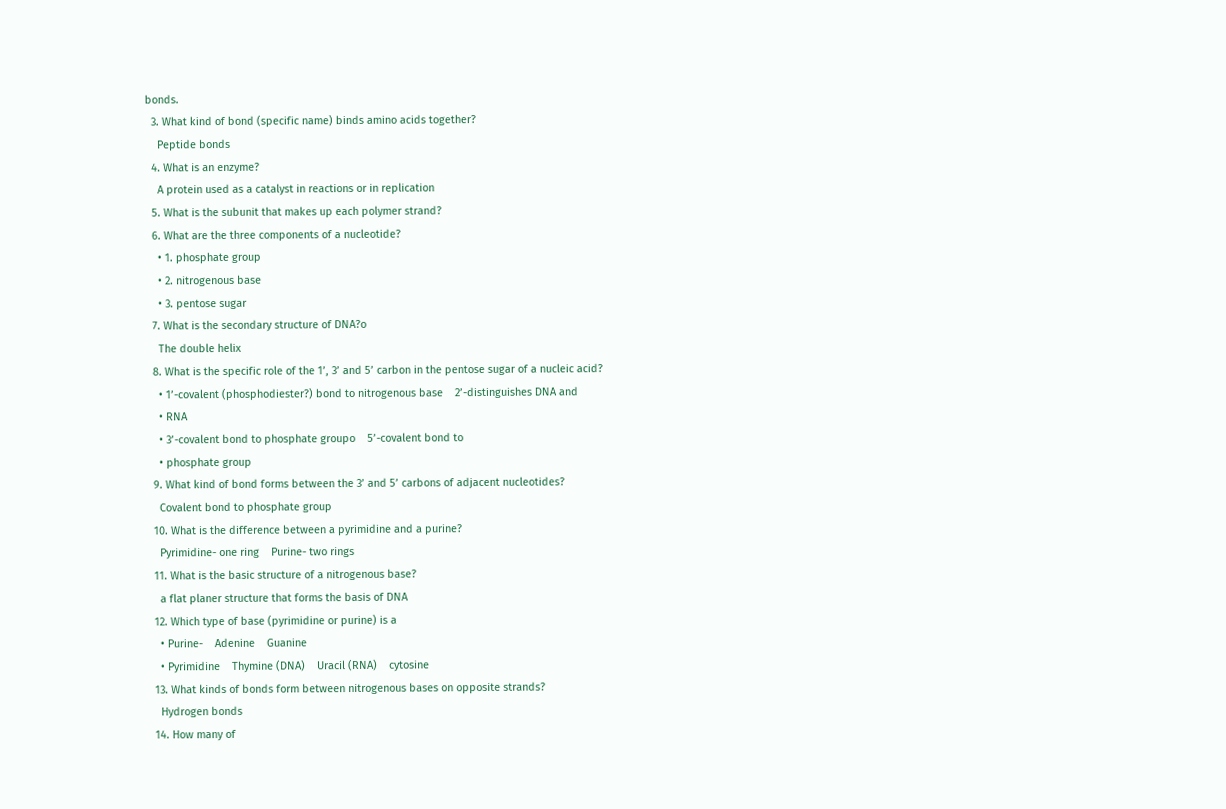bonds.
  3. What kind of bond (specific name) binds amino acids together?
    Peptide bonds
  4. What is an enzyme?
    A protein used as a catalyst in reactions or in replication
  5. What is the subunit that makes up each polymer strand?
  6. What are the three components of a nucleotide?
    • 1. phosphate group
    • 2. nitrogenous base
    • 3. pentose sugar
  7. What is the secondary structure of DNA?o
    The double helix
  8. What is the specific role of the 1’, 3’ and 5’ carbon in the pentose sugar of a nucleic acid?
    • 1’-covalent (phosphodiester?) bond to nitrogenous base    2’-distinguishes DNA and
    • RNA
    • 3’-covalent bond to phosphate groupo    5’-covalent bond to
    • phosphate group
  9. What kind of bond forms between the 3’ and 5’ carbons of adjacent nucleotides?
    Covalent bond to phosphate group
  10. What is the difference between a pyrimidine and a purine?
    Pyrimidine- one ring    Purine- two rings
  11. What is the basic structure of a nitrogenous base?
    a flat planer structure that forms the basis of DNA
  12. Which type of base (pyrimidine or purine) is a
    • Purine-    Adenine    Guanine
    • Pyrimidine    Thymine (DNA)    Uracil (RNA)    cytosine
  13. What kinds of bonds form between nitrogenous bases on opposite strands?
    Hydrogen bonds
  14. How many of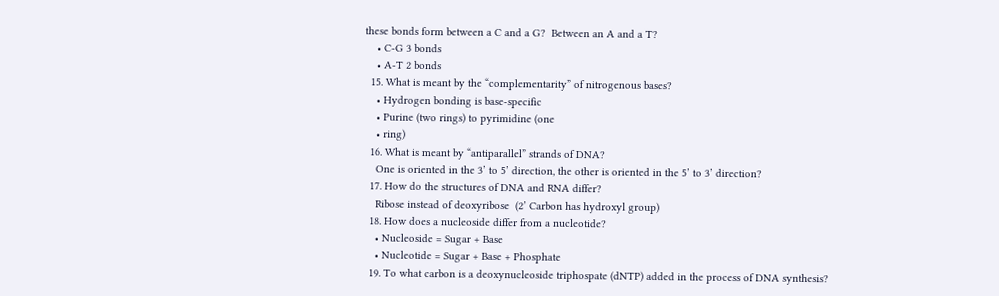these bonds form between a C and a G?  Between an A and a T?
    • C-G 3 bonds
    • A-T 2 bonds
  15. What is meant by the “complementarity” of nitrogenous bases?
    • Hydrogen bonding is base-specific
    • Purine (two rings) to pyrimidine (one
    • ring)
  16. What is meant by “antiparallel” strands of DNA?
    One is oriented in the 3’ to 5’ direction, the other is oriented in the 5’ to 3’ direction?
  17. How do the structures of DNA and RNA differ?
    Ribose instead of deoxyribose  (2’ Carbon has hydroxyl group)
  18. How does a nucleoside differ from a nucleotide?
    • Nucleoside = Sugar + Base
    • Nucleotide = Sugar + Base + Phosphate
  19. To what carbon is a deoxynucleoside triphospate (dNTP) added in the process of DNA synthesis?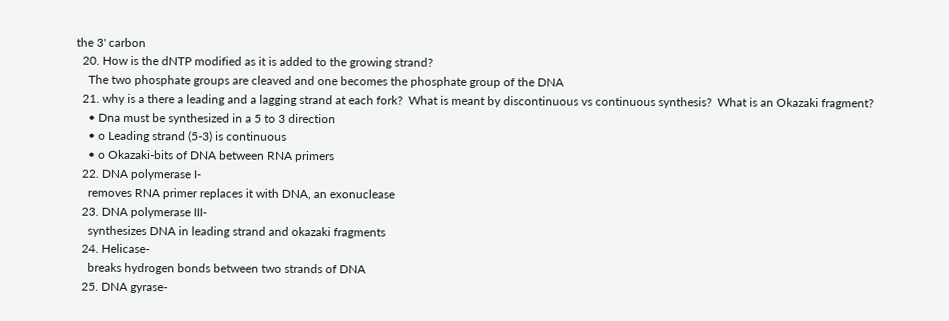the 3' carbon
  20. How is the dNTP modified as it is added to the growing strand?
    The two phosphate groups are cleaved and one becomes the phosphate group of the DNA
  21. why is a there a leading and a lagging strand at each fork?  What is meant by discontinuous vs continuous synthesis?  What is an Okazaki fragment?
    • Dna must be synthesized in a 5 to 3 direction
    • o Leading strand (5-3) is continuous
    • o Okazaki-bits of DNA between RNA primers
  22. DNA polymerase I-
    removes RNA primer replaces it with DNA, an exonuclease
  23. DNA polymerase III-
    synthesizes DNA in leading strand and okazaki fragments
  24. Helicase-
    breaks hydrogen bonds between two strands of DNA
  25. DNA gyrase-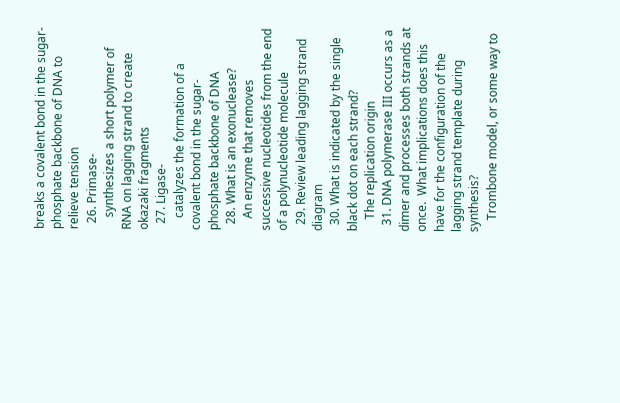breaks a covalent bond in the sugar-phosphate backbone of DNA to relieve tension
  26. Primase-
    synthesizes a short polymer of RNA on lagging strand to create okazaki fragments
  27. Ligase-
    catalyzes the formation of a covalent bond in the sugar-phosphate backbone of DNA
  28. What is an exonuclease?
    An enzyme that removes successive nucleotides from the end of a polynucleotide molecule
  29. Review leading lagging strand diagram
  30. What is indicated by the single black dot on each strand?
    The replication origin
  31. DNA polymerase III occurs as a dimer and processes both strands at once.  What implications does this have for the configuration of the lagging strand template during synthesis?
    Trombone model, or some way to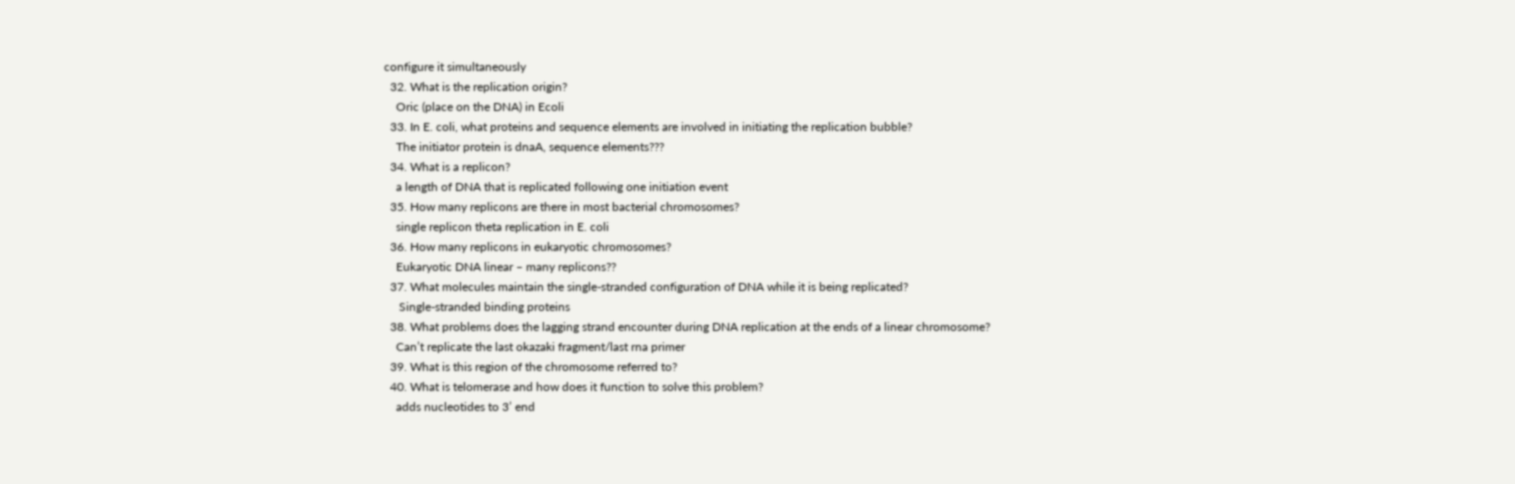configure it simultaneously
  32. What is the replication origin?
    Oric (place on the DNA) in Ecoli
  33. In E. coli, what proteins and sequence elements are involved in initiating the replication bubble?
    The initiator protein is dnaA, sequence elements???
  34. What is a replicon?
    a length of DNA that is replicated following one initiation event
  35. How many replicons are there in most bacterial chromosomes?
    single replicon theta replication in E. coli
  36. How many replicons in eukaryotic chromosomes?
    Eukaryotic DNA linear – many replicons??
  37. What molecules maintain the single-stranded configuration of DNA while it is being replicated?
     Single-stranded binding proteins
  38. What problems does the lagging strand encounter during DNA replication at the ends of a linear chromosome?
    Can’t replicate the last okazaki fragment/last rna primer
  39. What is this region of the chromosome referred to?
  40. What is telomerase and how does it function to solve this problem?
    adds nucleotides to 3’ end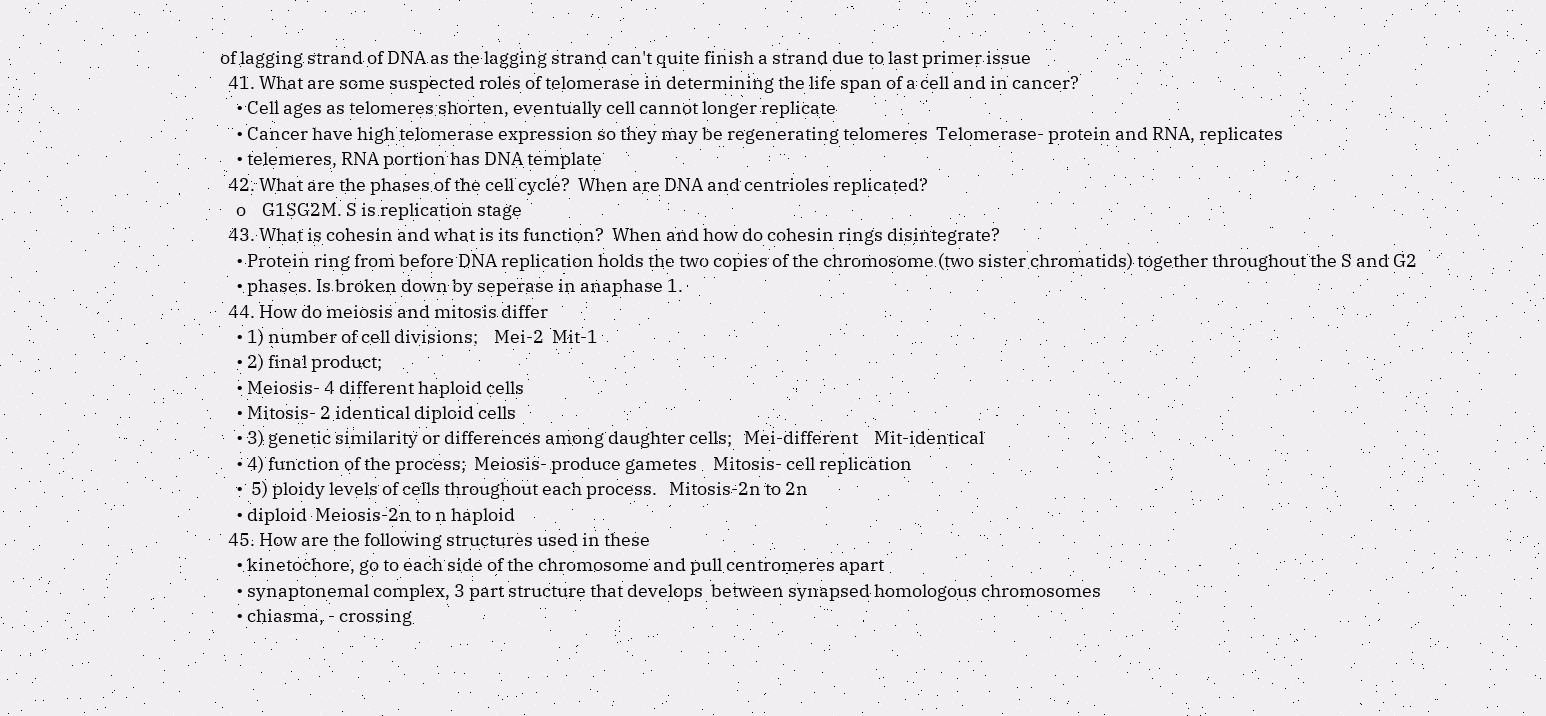of lagging strand of DNA as the lagging strand can't quite finish a strand due to last primer issue
  41. What are some suspected roles of telomerase in determining the life span of a cell and in cancer?
    • Cell ages as telomeres shorten, eventually cell cannot longer replicate
    • Cancer have high telomerase expression so they may be regenerating telomeres  Telomerase- protein and RNA, replicates
    • telemeres, RNA portion has DNA template
  42. What are the phases of the cell cycle?  When are DNA and centrioles replicated?
    o    G1SG2M. S is replication stage
  43. What is cohesin and what is its function?  When and how do cohesin rings disintegrate?
    • Protein ring from before DNA replication holds the two copies of the chromosome (two sister chromatids) together throughout the S and G2
    • phases. Is broken down by seperase in anaphase 1.
  44. How do meiosis and mitosis differ
    • 1) number of cell divisions;    Mei-2  Mit-1
    • 2) final product;
    • Meiosis- 4 different haploid cells
    • Mitosis- 2 identical diploid cells
    • 3) genetic similarity or differences among daughter cells;   Mei-different    Mit-identical
    • 4) function of the process;  Meiosis- produce gametes    Mitosis- cell replication
    •  5) ploidy levels of cells throughout each process.   Mitosis-2n to 2n
    • diploid  Meiosis-2n to n haploid
  45. How are the following structures used in these
    • kinetochore, go to each side of the chromosome and pull centromeres apart
    • synaptonemal complex, 3 part structure that develops  between synapsed homologous chromosomes
    • chiasma, - crossing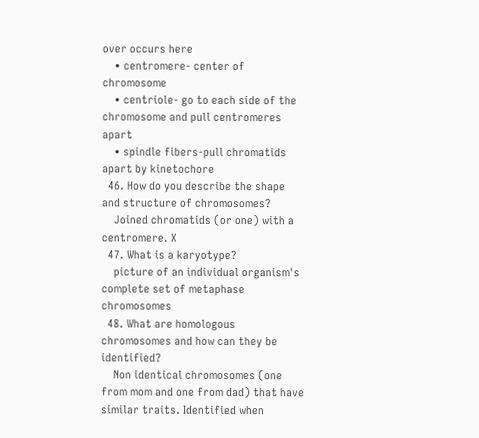over occurs here
    • centromere- center of chromosome
    • centriole- go to each side of the chromosome and pull centromeres apart
    • spindle fibers-pull chromatids apart by kinetochore
  46. How do you describe the shape and structure of chromosomes?
    Joined chromatids (or one) with a centromere. X
  47. What is a karyotype?
    picture of an individual organism's complete set of metaphase chromosomes
  48. What are homologous chromosomes and how can they be identified?
    Non identical chromosomes (one from mom and one from dad) that have similar traits. Identified when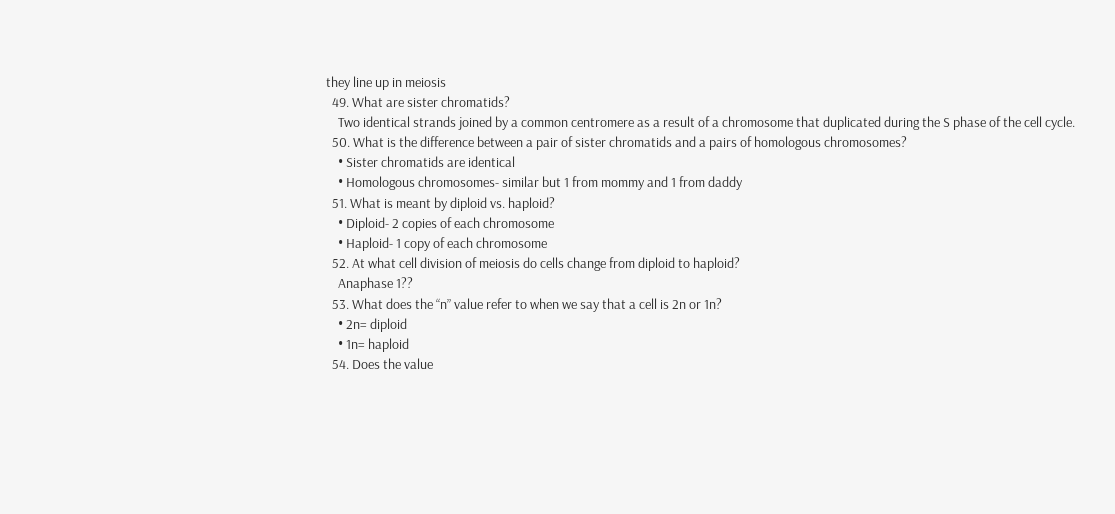they line up in meiosis
  49. What are sister chromatids?
    Two identical strands joined by a common centromere as a result of a chromosome that duplicated during the S phase of the cell cycle.
  50. What is the difference between a pair of sister chromatids and a pairs of homologous chromosomes?
    • Sister chromatids are identical
    • Homologous chromosomes- similar but 1 from mommy and 1 from daddy
  51. What is meant by diploid vs. haploid?
    • Diploid- 2 copies of each chromosome
    • Haploid- 1 copy of each chromosome
  52. At what cell division of meiosis do cells change from diploid to haploid?
    Anaphase 1??
  53. What does the “n” value refer to when we say that a cell is 2n or 1n?
    • 2n= diploid
    • 1n= haploid
  54. Does the value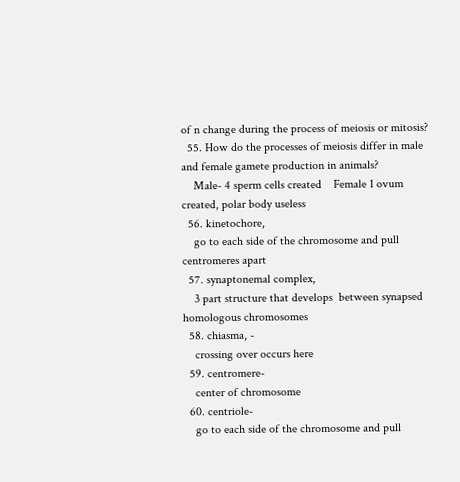of n change during the process of meiosis or mitosis?
  55. How do the processes of meiosis differ in male and female gamete production in animals?
    Male- 4 sperm cells created    Female 1 ovum created, polar body useless
  56. kinetochore,
    go to each side of the chromosome and pull centromeres apart
  57. synaptonemal complex,
    3 part structure that develops  between synapsed homologous chromosomes
  58. chiasma, -
    crossing over occurs here
  59. centromere-
    center of chromosome
  60. centriole-
    go to each side of the chromosome and pull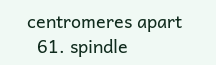centromeres apart
  61. spindle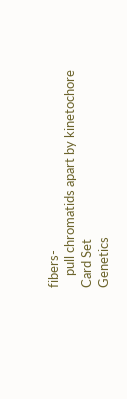fibers-
    pull chromatids apart by kinetochore
Card Set
Genetics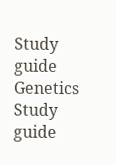Study guide
Genetics Study guide